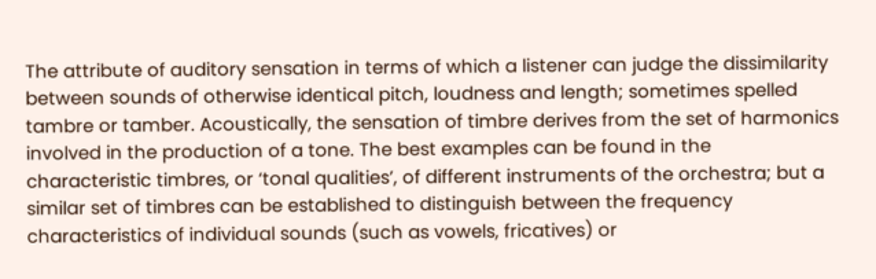The attribute of auditory sensation in terms of which a listener can judge the dissimilarity between sounds of otherwise identical pitch, loudness and length; sometimes spelled tambre or tamber. Acoustically, the sensation of timbre derives from the set of harmonics involved in the production of a tone. The best examples can be found in the characteristic timbres, or ‘tonal qualities’, of different instruments of the orchestra; but a similar set of timbres can be established to distinguish between the frequency characteristics of individual sounds (such as vowels, fricatives) or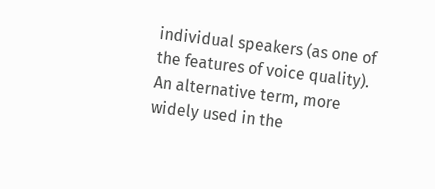individual speakers (as one of the features of voice quality). An alternative term, more widely used in the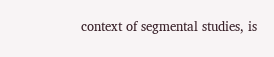context of segmental studies, is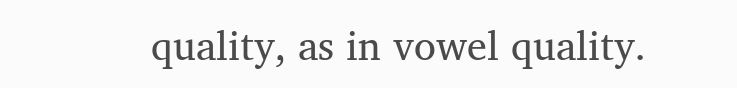quality, as in vowel quality.